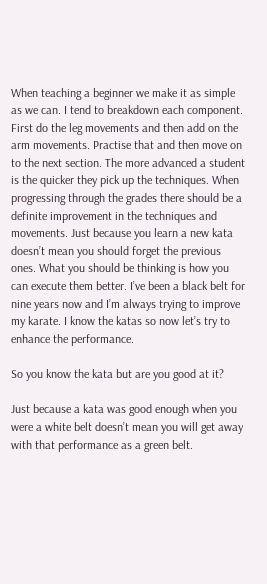When teaching a beginner we make it as simple as we can. I tend to breakdown each component. First do the leg movements and then add on the arm movements. Practise that and then move on to the next section. The more advanced a student is the quicker they pick up the techniques. When progressing through the grades there should be a definite improvement in the techniques and movements. Just because you learn a new kata doesn’t mean you should forget the previous ones. What you should be thinking is how you can execute them better. I’ve been a black belt for nine years now and I’m always trying to improve my karate. I know the katas so now let’s try to enhance the performance.

So you know the kata but are you good at it?

Just because a kata was good enough when you were a white belt doesn’t mean you will get away with that performance as a green belt.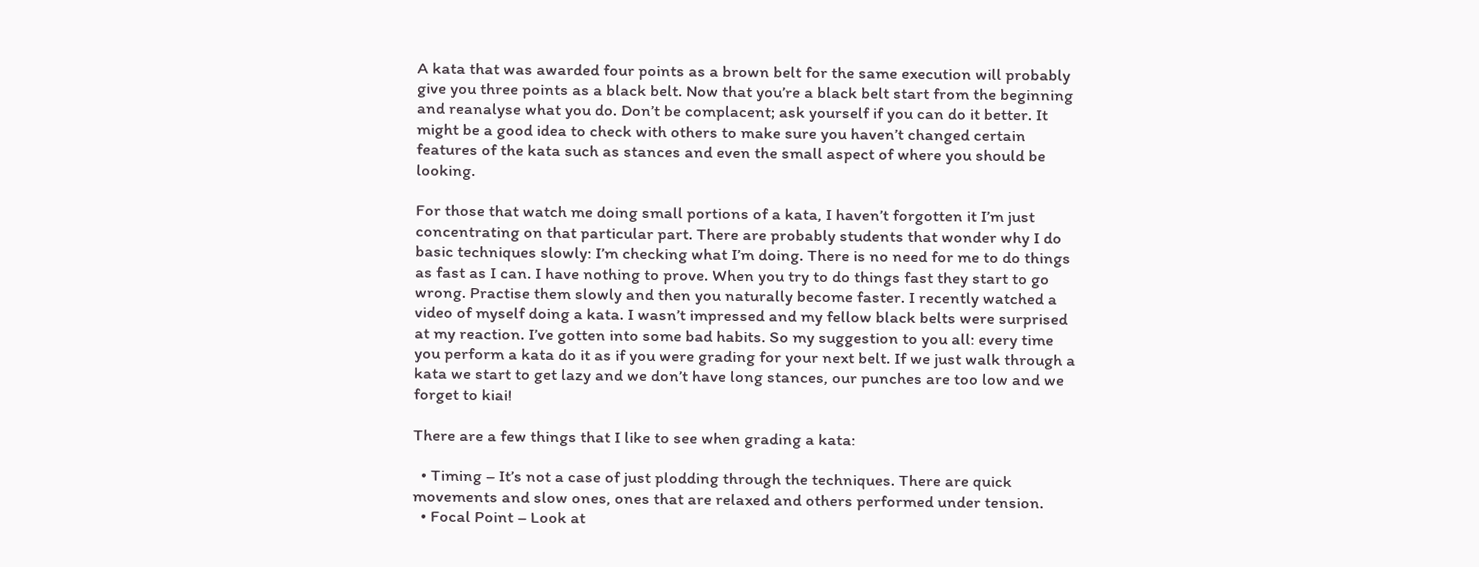A kata that was awarded four points as a brown belt for the same execution will probably give you three points as a black belt. Now that you’re a black belt start from the beginning and reanalyse what you do. Don’t be complacent; ask yourself if you can do it better. It might be a good idea to check with others to make sure you haven’t changed certain features of the kata such as stances and even the small aspect of where you should be looking.

For those that watch me doing small portions of a kata, I haven’t forgotten it I’m just concentrating on that particular part. There are probably students that wonder why I do basic techniques slowly: I’m checking what I’m doing. There is no need for me to do things as fast as I can. I have nothing to prove. When you try to do things fast they start to go wrong. Practise them slowly and then you naturally become faster. I recently watched a video of myself doing a kata. I wasn’t impressed and my fellow black belts were surprised at my reaction. I’ve gotten into some bad habits. So my suggestion to you all: every time you perform a kata do it as if you were grading for your next belt. If we just walk through a kata we start to get lazy and we don’t have long stances, our punches are too low and we forget to kiai!

There are a few things that I like to see when grading a kata:

  • Timing – It’s not a case of just plodding through the techniques. There are quick movements and slow ones, ones that are relaxed and others performed under tension.
  • Focal Point – Look at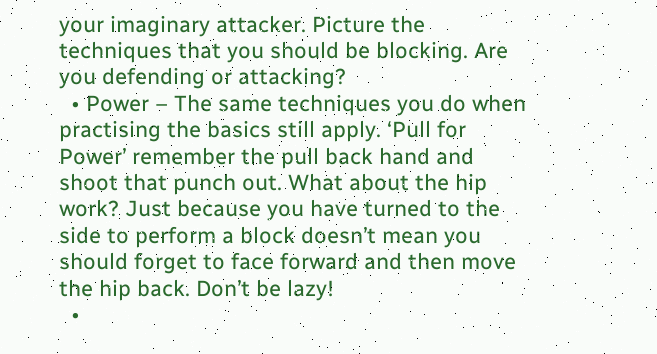your imaginary attacker. Picture the techniques that you should be blocking. Are you defending or attacking?
  • Power – The same techniques you do when practising the basics still apply. ‘Pull for Power’ remember the pull back hand and shoot that punch out. What about the hip work? Just because you have turned to the side to perform a block doesn’t mean you should forget to face forward and then move the hip back. Don’t be lazy!
  •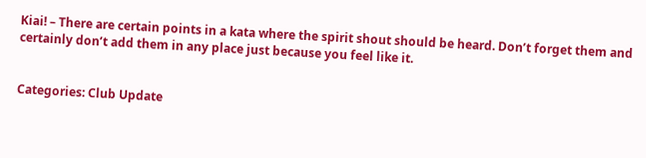Kiai! – There are certain points in a kata where the spirit shout should be heard. Don’t forget them and certainly don’t add them in any place just because you feel like it.


Categories: Club Update